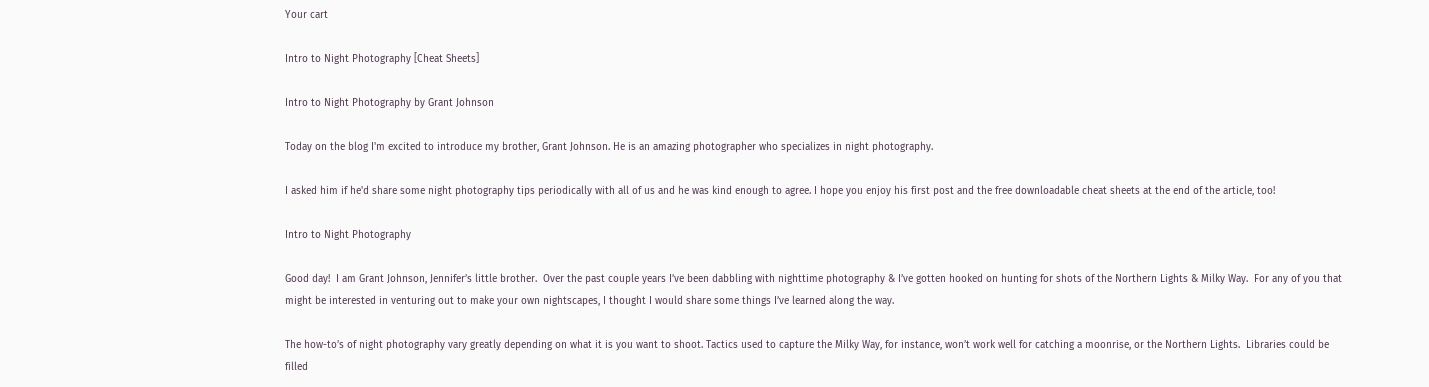Your cart

Intro to Night Photography [Cheat Sheets]

Intro to Night Photography by Grant Johnson

Today on the blog I'm excited to introduce my brother, Grant Johnson. He is an amazing photographer who specializes in night photography.

I asked him if he'd share some night photography tips periodically with all of us and he was kind enough to agree. I hope you enjoy his first post and the free downloadable cheat sheets at the end of the article, too!

Intro to Night Photography

Good day!  I am Grant Johnson, Jennifer’s little brother.  Over the past couple years I’ve been dabbling with nighttime photography & I’ve gotten hooked on hunting for shots of the Northern Lights & Milky Way.  For any of you that might be interested in venturing out to make your own nightscapes, I thought I would share some things I’ve learned along the way.

The how-to’s of night photography vary greatly depending on what it is you want to shoot. Tactics used to capture the Milky Way, for instance, won’t work well for catching a moonrise, or the Northern Lights.  Libraries could be filled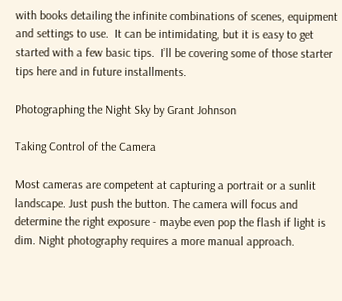with books detailing the infinite combinations of scenes, equipment and settings to use.  It can be intimidating, but it is easy to get started with a few basic tips.  I’ll be covering some of those starter tips here and in future installments.

Photographing the Night Sky by Grant Johnson

Taking Control of the Camera

Most cameras are competent at capturing a portrait or a sunlit landscape. Just push the button. The camera will focus and determine the right exposure - maybe even pop the flash if light is dim. Night photography requires a more manual approach.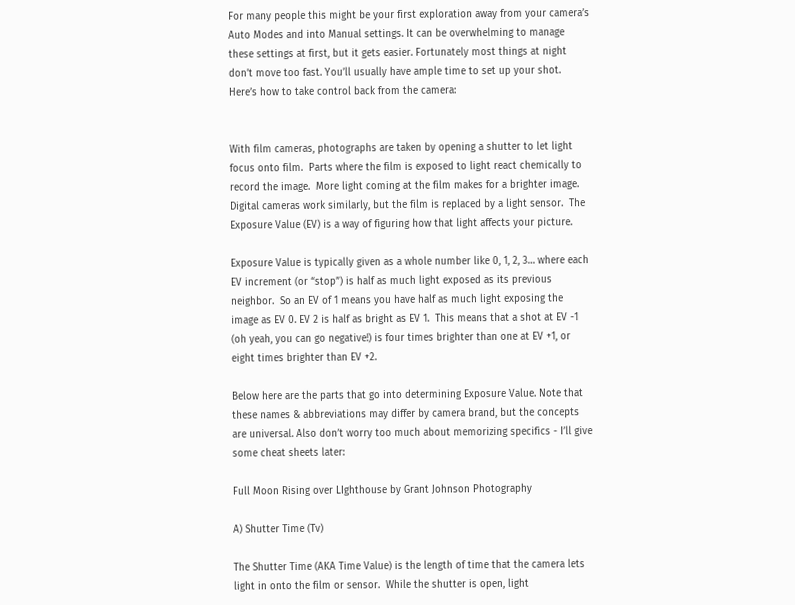For many people this might be your first exploration away from your camera’s Auto Modes and into Manual settings. It can be overwhelming to manage these settings at first, but it gets easier. Fortunately most things at night don’t move too fast. You’ll usually have ample time to set up your shot.  Here’s how to take control back from the camera:


With film cameras, photographs are taken by opening a shutter to let light focus onto film.  Parts where the film is exposed to light react chemically to record the image.  More light coming at the film makes for a brighter image. Digital cameras work similarly, but the film is replaced by a light sensor.  The Exposure Value (EV) is a way of figuring how that light affects your picture.

Exposure Value is typically given as a whole number like 0, 1, 2, 3… where each EV increment (or “stop”) is half as much light exposed as its previous neighbor.  So an EV of 1 means you have half as much light exposing the image as EV 0. EV 2 is half as bright as EV 1.  This means that a shot at EV -1 (oh yeah, you can go negative!) is four times brighter than one at EV +1, or eight times brighter than EV +2.

Below here are the parts that go into determining Exposure Value. Note that these names & abbreviations may differ by camera brand, but the concepts are universal. Also don’t worry too much about memorizing specifics - I’ll give some cheat sheets later:

Full Moon Rising over LIghthouse by Grant Johnson Photography

A) Shutter Time (Tv)

The Shutter Time (AKA Time Value) is the length of time that the camera lets light in onto the film or sensor.  While the shutter is open, light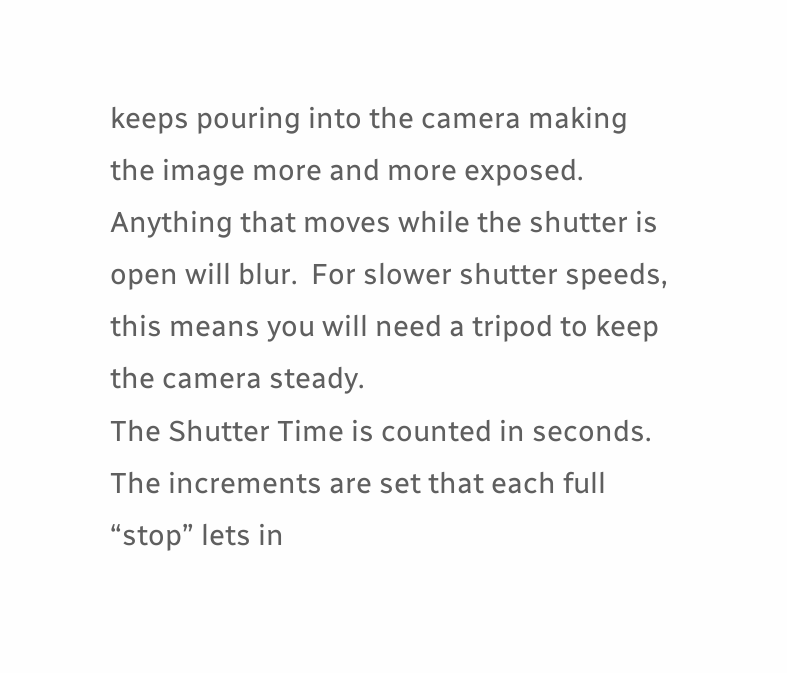keeps pouring into the camera making the image more and more exposed.  Anything that moves while the shutter is open will blur.  For slower shutter speeds, this means you will need a tripod to keep the camera steady.
The Shutter Time is counted in seconds.  The increments are set that each full “stop” lets in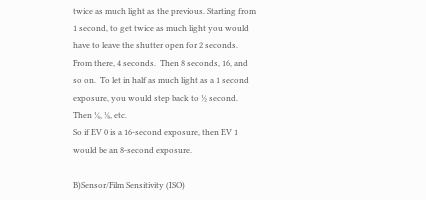twice as much light as the previous. Starting from 1 second, to get twice as much light you would have to leave the shutter open for 2 seconds.  From there, 4 seconds.  Then 8 seconds, 16, and so on.  To let in half as much light as a 1 second exposure, you would step back to ½ second.  Then ¼, ⅛, etc.
So if EV 0 is a 16-second exposure, then EV 1 would be an 8-second exposure.

B)Sensor/Film Sensitivity (ISO)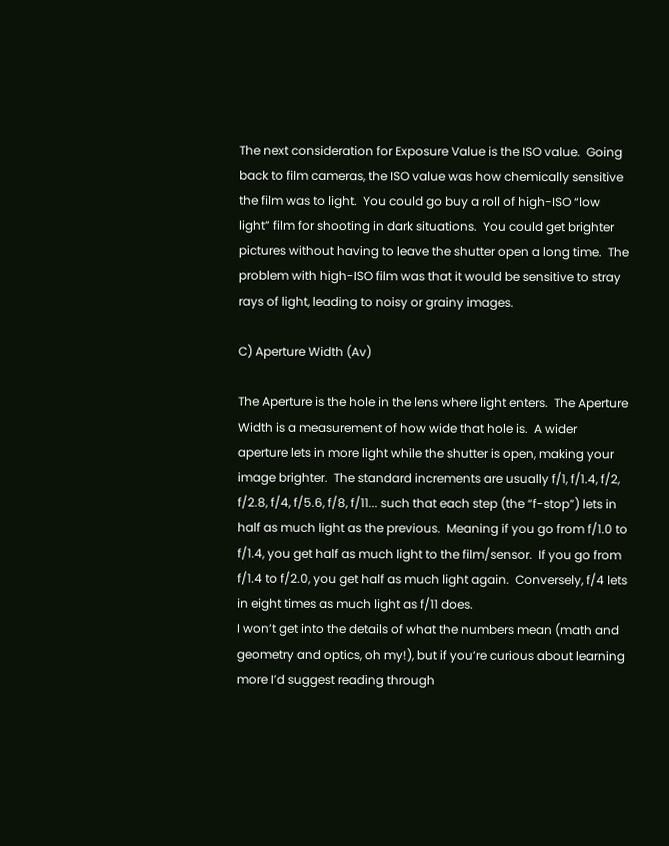The next consideration for Exposure Value is the ISO value.  Going back to film cameras, the ISO value was how chemically sensitive the film was to light.  You could go buy a roll of high-ISO “low light” film for shooting in dark situations.  You could get brighter pictures without having to leave the shutter open a long time.  The problem with high-ISO film was that it would be sensitive to stray rays of light, leading to noisy or grainy images.

C) Aperture Width (Av)

The Aperture is the hole in the lens where light enters.  The Aperture Width is a measurement of how wide that hole is.  A wider aperture lets in more light while the shutter is open, making your image brighter.  The standard increments are usually f/1, f/1.4, f/2, f/2.8, f/4, f/5.6, f/8, f/11... such that each step (the “f-stop”) lets in half as much light as the previous.  Meaning if you go from f/1.0 to f/1.4, you get half as much light to the film/sensor.  If you go from f/1.4 to f/2.0, you get half as much light again.  Conversely, f/4 lets in eight times as much light as f/11 does.
I won’t get into the details of what the numbers mean (math and geometry and optics, oh my!), but if you’re curious about learning more I’d suggest reading through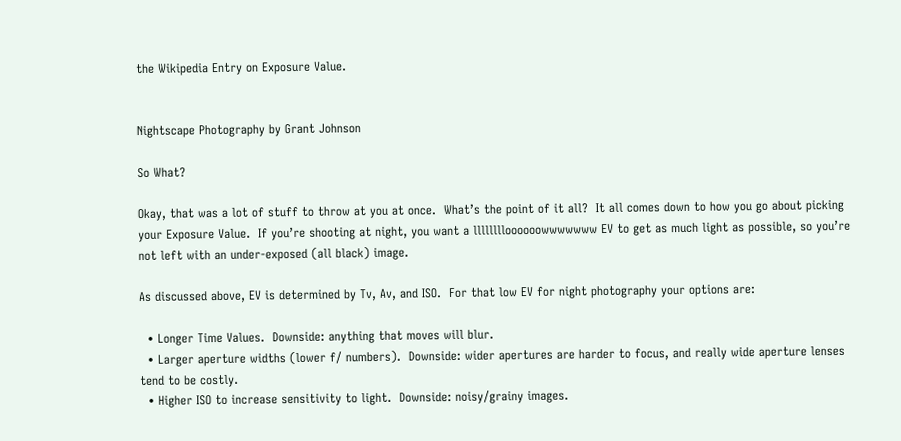the Wikipedia Entry on Exposure Value.


Nightscape Photography by Grant Johnson

So What?

Okay, that was a lot of stuff to throw at you at once.  What’s the point of it all?  It all comes down to how you go about picking your Exposure Value.  If you’re shooting at night, you want a lllllllloooooowwwwwww EV to get as much light as possible, so you’re not left with an under-exposed (all black) image.

As discussed above, EV is determined by Tv, Av, and ISO.  For that low EV for night photography your options are:

  • Longer Time Values.  Downside: anything that moves will blur.
  • Larger aperture widths (lower f/ numbers).  Downside: wider apertures are harder to focus, and really wide aperture lenses tend to be costly.
  • Higher ISO to increase sensitivity to light.  Downside: noisy/grainy images.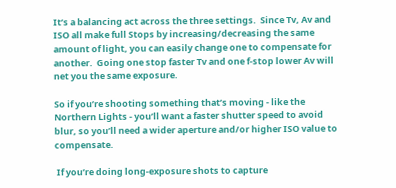It’s a balancing act across the three settings.  Since Tv, Av and ISO all make full Stops by increasing/decreasing the same amount of light, you can easily change one to compensate for another.  Going one stop faster Tv and one f-stop lower Av will net you the same exposure.

So if you’re shooting something that’s moving - like the Northern Lights - you’ll want a faster shutter speed to avoid blur, so you’ll need a wider aperture and/or higher ISO value to compensate.

 If you’re doing long-exposure shots to capture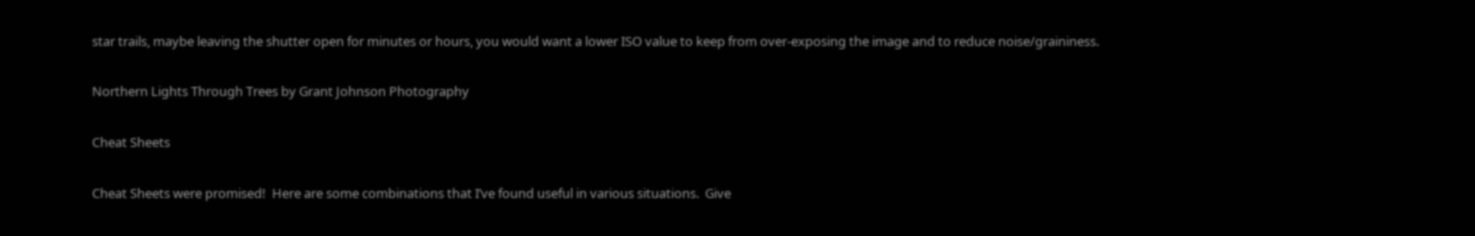star trails, maybe leaving the shutter open for minutes or hours, you would want a lower ISO value to keep from over-exposing the image and to reduce noise/graininess.

Northern Lights Through Trees by Grant Johnson Photography

Cheat Sheets

Cheat Sheets were promised!  Here are some combinations that I’ve found useful in various situations.  Give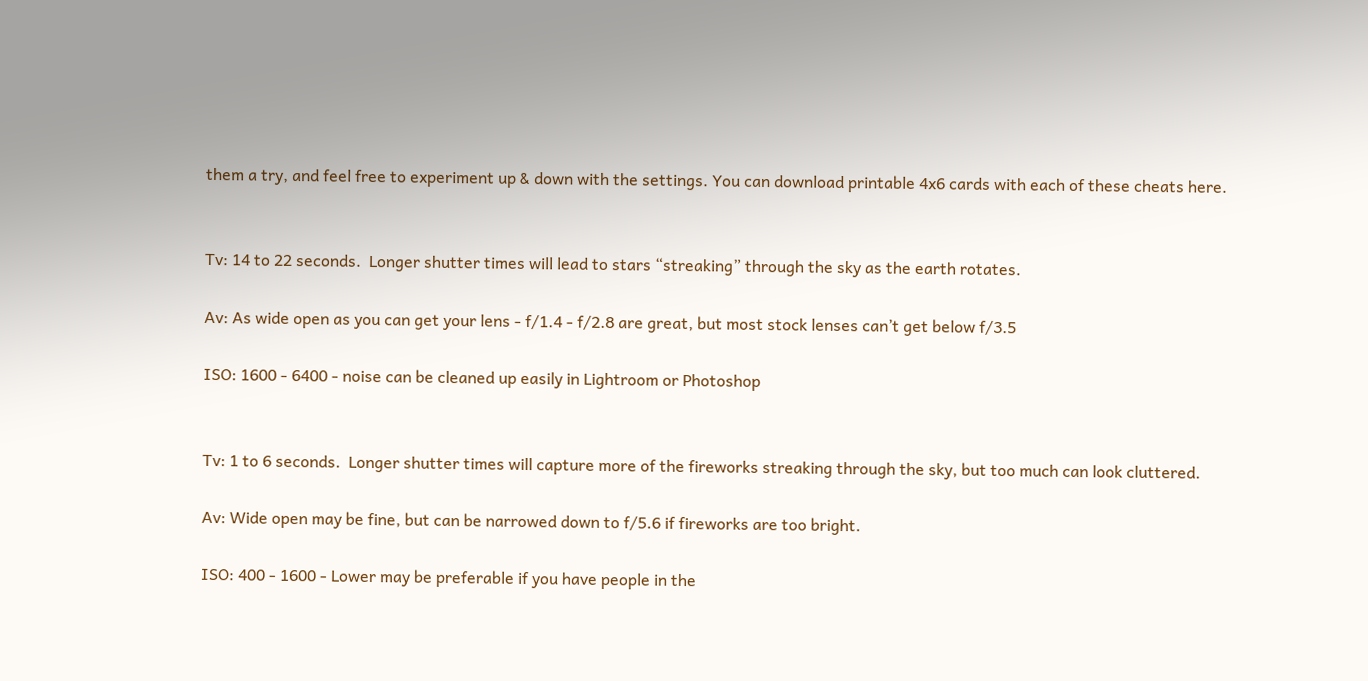them a try, and feel free to experiment up & down with the settings. You can download printable 4x6 cards with each of these cheats here.


Tv: 14 to 22 seconds.  Longer shutter times will lead to stars “streaking” through the sky as the earth rotates.

Av: As wide open as you can get your lens - f/1.4 - f/2.8 are great, but most stock lenses can’t get below f/3.5

ISO: 1600 - 6400 - noise can be cleaned up easily in Lightroom or Photoshop


Tv: 1 to 6 seconds.  Longer shutter times will capture more of the fireworks streaking through the sky, but too much can look cluttered.

Av: Wide open may be fine, but can be narrowed down to f/5.6 if fireworks are too bright.

ISO: 400 - 1600 - Lower may be preferable if you have people in the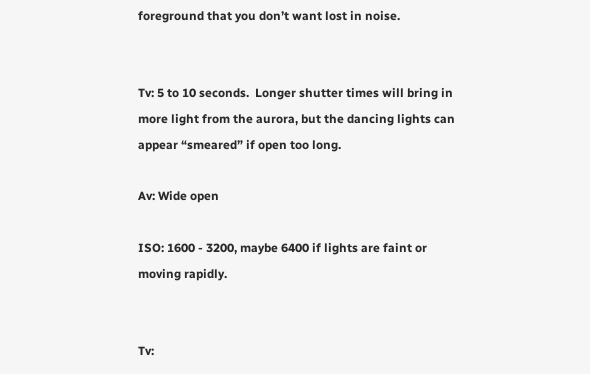foreground that you don’t want lost in noise.


Tv: 5 to 10 seconds.  Longer shutter times will bring in more light from the aurora, but the dancing lights can appear “smeared” if open too long.

Av: Wide open

ISO: 1600 - 3200, maybe 6400 if lights are faint or moving rapidly.


Tv: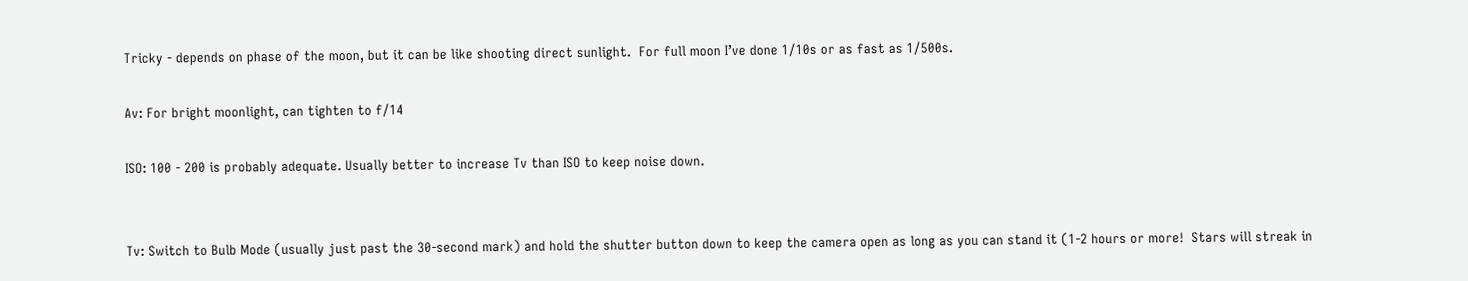Tricky - depends on phase of the moon, but it can be like shooting direct sunlight.  For full moon I’ve done 1/10s or as fast as 1/500s.

Av: For bright moonlight, can tighten to f/14

ISO: 100 - 200 is probably adequate. Usually better to increase Tv than ISO to keep noise down.


Tv: Switch to Bulb Mode (usually just past the 30-second mark) and hold the shutter button down to keep the camera open as long as you can stand it (1-2 hours or more!  Stars will streak in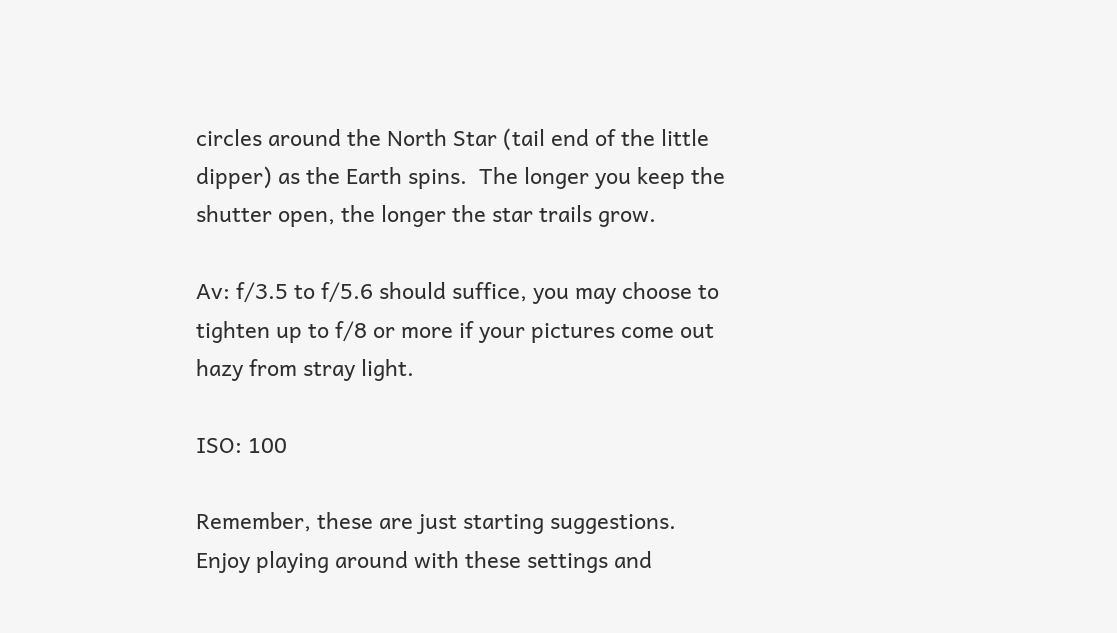circles around the North Star (tail end of the little dipper) as the Earth spins.  The longer you keep the shutter open, the longer the star trails grow.

Av: f/3.5 to f/5.6 should suffice, you may choose to tighten up to f/8 or more if your pictures come out hazy from stray light.

ISO: 100

Remember, these are just starting suggestions. Enjoy playing around with these settings and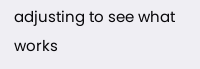adjusting to see what works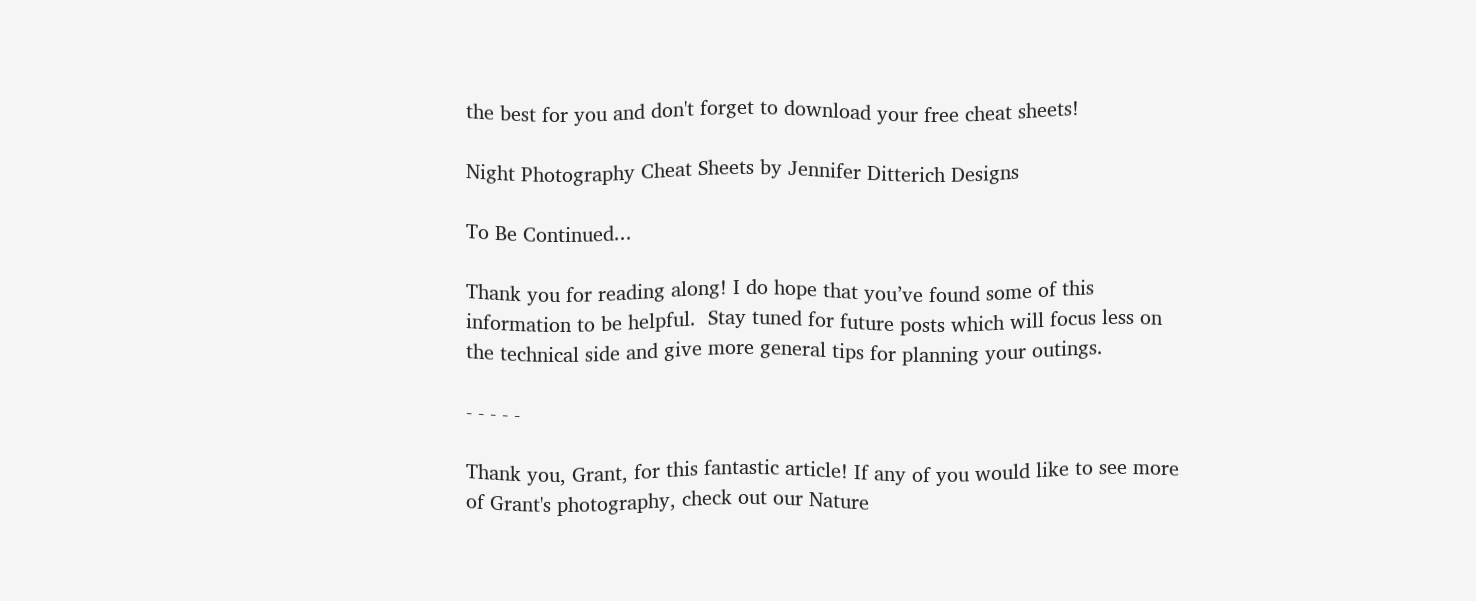the best for you and don't forget to download your free cheat sheets!

Night Photography Cheat Sheets by Jennifer Ditterich Designs

To Be Continued...

Thank you for reading along! I do hope that you’ve found some of this information to be helpful.  Stay tuned for future posts which will focus less on the technical side and give more general tips for planning your outings.

- - - - -

Thank you, Grant, for this fantastic article! If any of you would like to see more of Grant's photography, check out our Nature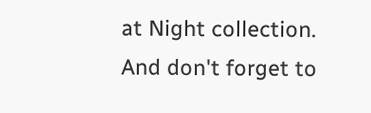at Night collection. And don't forget to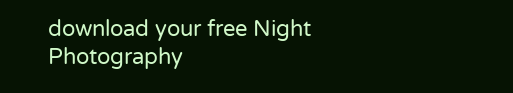download your free Night Photography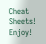Cheat Sheets! Enjoy!